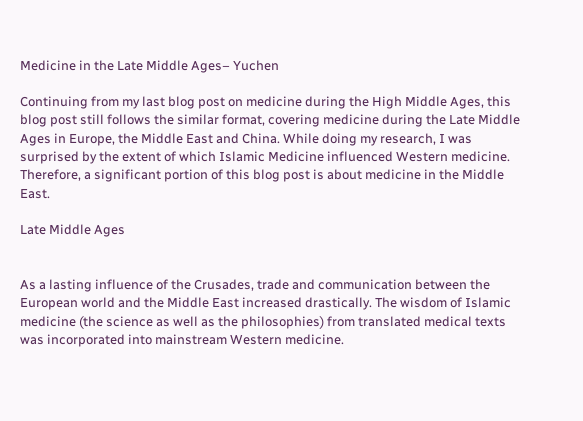Medicine in the Late Middle Ages– Yuchen

Continuing from my last blog post on medicine during the High Middle Ages, this blog post still follows the similar format, covering medicine during the Late Middle Ages in Europe, the Middle East and China. While doing my research, I was surprised by the extent of which Islamic Medicine influenced Western medicine. Therefore, a significant portion of this blog post is about medicine in the Middle East.

Late Middle Ages


As a lasting influence of the Crusades, trade and communication between the European world and the Middle East increased drastically. The wisdom of Islamic medicine (the science as well as the philosophies) from translated medical texts was incorporated into mainstream Western medicine.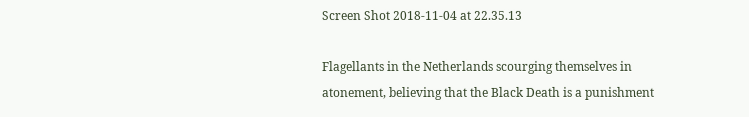Screen Shot 2018-11-04 at 22.35.13

Flagellants in the Netherlands scourging themselves in atonement, believing that the Black Death is a punishment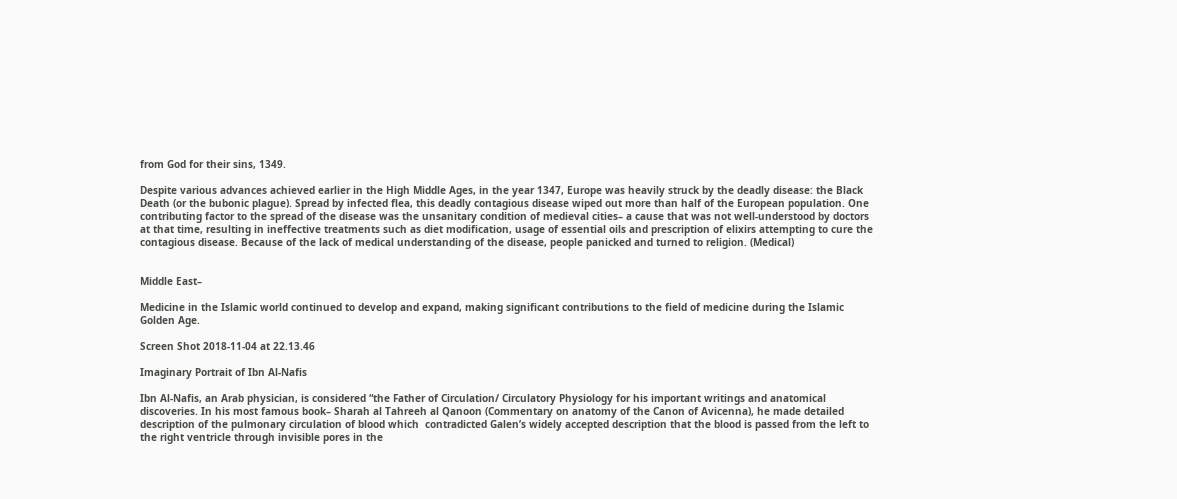from God for their sins, 1349.

Despite various advances achieved earlier in the High Middle Ages, in the year 1347, Europe was heavily struck by the deadly disease: the Black Death (or the bubonic plague). Spread by infected flea, this deadly contagious disease wiped out more than half of the European population. One contributing factor to the spread of the disease was the unsanitary condition of medieval cities– a cause that was not well-understood by doctors at that time, resulting in ineffective treatments such as diet modification, usage of essential oils and prescription of elixirs attempting to cure the contagious disease. Because of the lack of medical understanding of the disease, people panicked and turned to religion. (Medical)


Middle East–

Medicine in the Islamic world continued to develop and expand, making significant contributions to the field of medicine during the Islamic Golden Age.

Screen Shot 2018-11-04 at 22.13.46

Imaginary Portrait of Ibn Al-Nafis

Ibn Al-Nafis, an Arab physician, is considered “the Father of Circulation/ Circulatory Physiology for his important writings and anatomical discoveries. In his most famous book– Sharah al Tahreeh al Qanoon (Commentary on anatomy of the Canon of Avicenna), he made detailed description of the pulmonary circulation of blood which  contradicted Galen’s widely accepted description that the blood is passed from the left to the right ventricle through invisible pores in the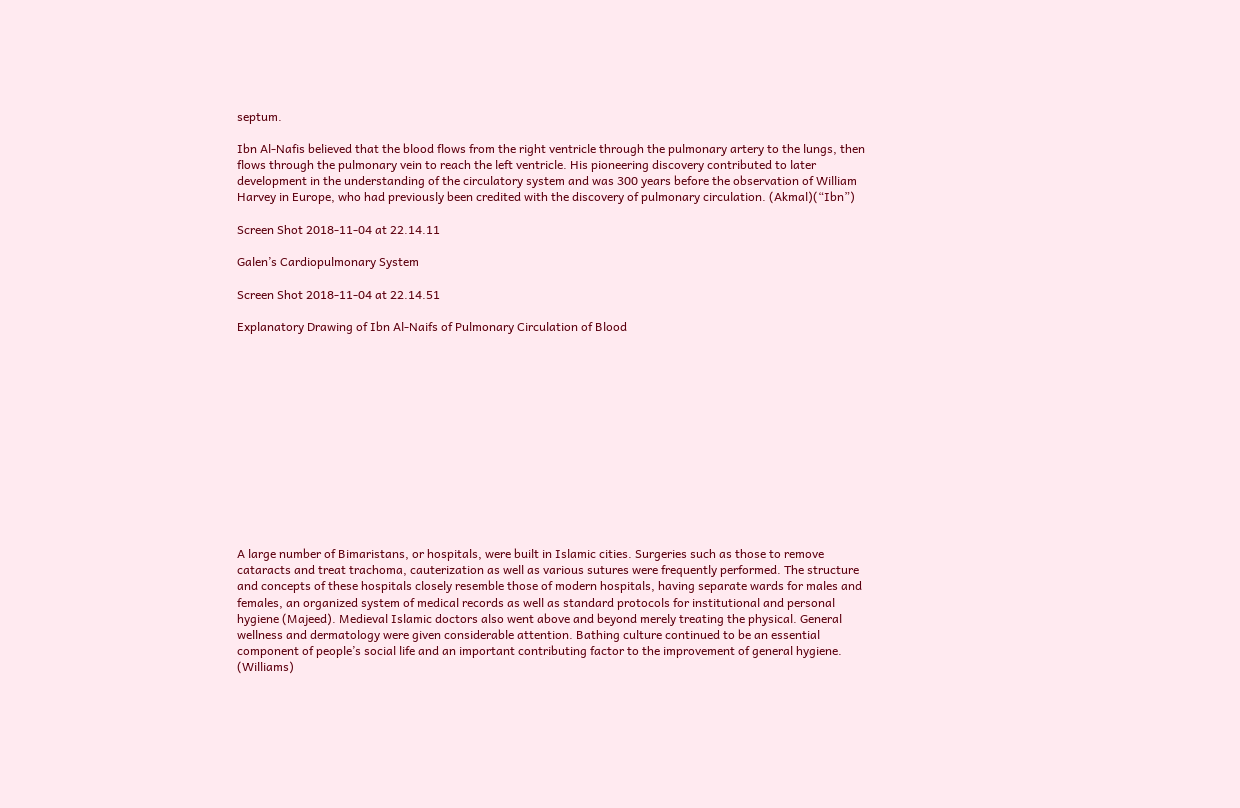septum.

Ibn Al-Nafis believed that the blood flows from the right ventricle through the pulmonary artery to the lungs, then flows through the pulmonary vein to reach the left ventricle. His pioneering discovery contributed to later development in the understanding of the circulatory system and was 300 years before the observation of William Harvey in Europe, who had previously been credited with the discovery of pulmonary circulation. (Akmal)(“Ibn”)

Screen Shot 2018-11-04 at 22.14.11

Galen’s Cardiopulmonary System

Screen Shot 2018-11-04 at 22.14.51

Explanatory Drawing of Ibn Al-Naifs of Pulmonary Circulation of Blood













A large number of Bimaristans, or hospitals, were built in Islamic cities. Surgeries such as those to remove cataracts and treat trachoma, cauterization as well as various sutures were frequently performed. The structure and concepts of these hospitals closely resemble those of modern hospitals, having separate wards for males and females, an organized system of medical records as well as standard protocols for institutional and personal hygiene (Majeed). Medieval Islamic doctors also went above and beyond merely treating the physical. General wellness and dermatology were given considerable attention. Bathing culture continued to be an essential component of people’s social life and an important contributing factor to the improvement of general hygiene. (Williams)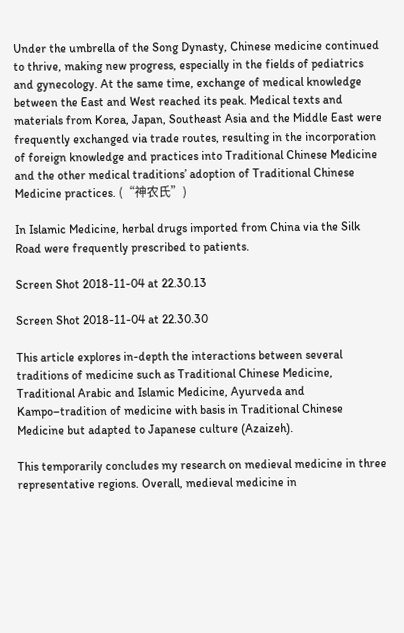Under the umbrella of the Song Dynasty, Chinese medicine continued to thrive, making new progress, especially in the fields of pediatrics and gynecology. At the same time, exchange of medical knowledge between the East and West reached its peak. Medical texts and materials from Korea, Japan, Southeast Asia and the Middle East were frequently exchanged via trade routes, resulting in the incorporation of foreign knowledge and practices into Traditional Chinese Medicine and the other medical traditions’ adoption of Traditional Chinese Medicine practices. (“神农氏”)

In Islamic Medicine, herbal drugs imported from China via the Silk Road were frequently prescribed to patients.

Screen Shot 2018-11-04 at 22.30.13

Screen Shot 2018-11-04 at 22.30.30

This article explores in-depth the interactions between several traditions of medicine such as Traditional Chinese Medicine, Traditional Arabic and Islamic Medicine, Ayurveda and Kampo–tradition of medicine with basis in Traditional Chinese Medicine but adapted to Japanese culture (Azaizeh).

This temporarily concludes my research on medieval medicine in three representative regions. Overall, medieval medicine in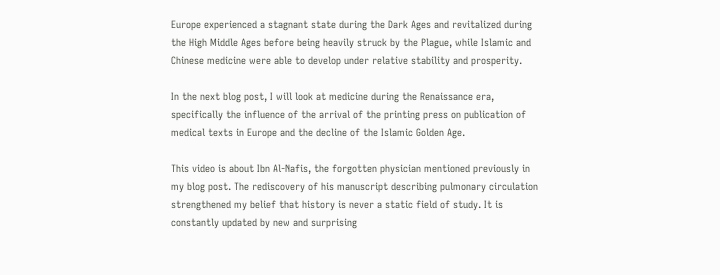Europe experienced a stagnant state during the Dark Ages and revitalized during the High Middle Ages before being heavily struck by the Plague, while Islamic and Chinese medicine were able to develop under relative stability and prosperity.

In the next blog post, I will look at medicine during the Renaissance era, specifically the influence of the arrival of the printing press on publication of medical texts in Europe and the decline of the Islamic Golden Age.

This video is about Ibn Al-Nafis, the forgotten physician mentioned previously in my blog post. The rediscovery of his manuscript describing pulmonary circulation strengthened my belief that history is never a static field of study. It is constantly updated by new and surprising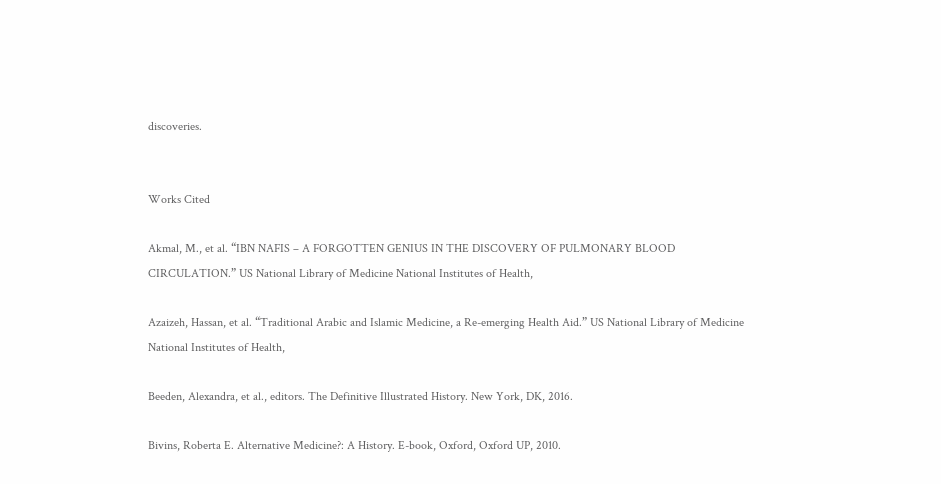discoveries.


Works Cited

Akmal, M., et al. “IBN NAFIS – A FORGOTTEN GENIUS IN THE DISCOVERY OF PULMONARY BLOOD CIRCULATION.” US National Library of Medicine National Institutes of Health,

Azaizeh, Hassan, et al. “Traditional Arabic and Islamic Medicine, a Re-emerging Health Aid.” US National Library of Medicine National Institutes of Health,

Beeden, Alexandra, et al., editors. The Definitive Illustrated History. New York, DK, 2016.

Bivins, Roberta E. Alternative Medicine?: A History. E-book, Oxford, Oxford UP, 2010.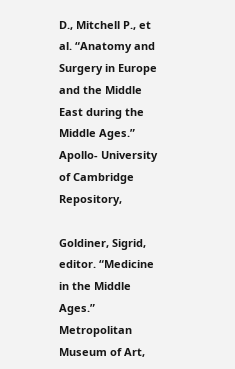D., Mitchell P., et al. “Anatomy and Surgery in Europe and the Middle East during the Middle Ages.” Apollo- University of Cambridge Repository,

Goldiner, Sigrid, editor. “Medicine in the Middle Ages.” Metropolitan Museum of Art,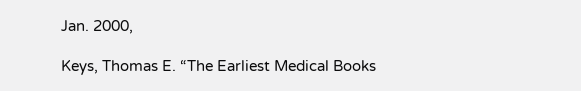Jan. 2000,

Keys, Thomas E. “The Earliest Medical Books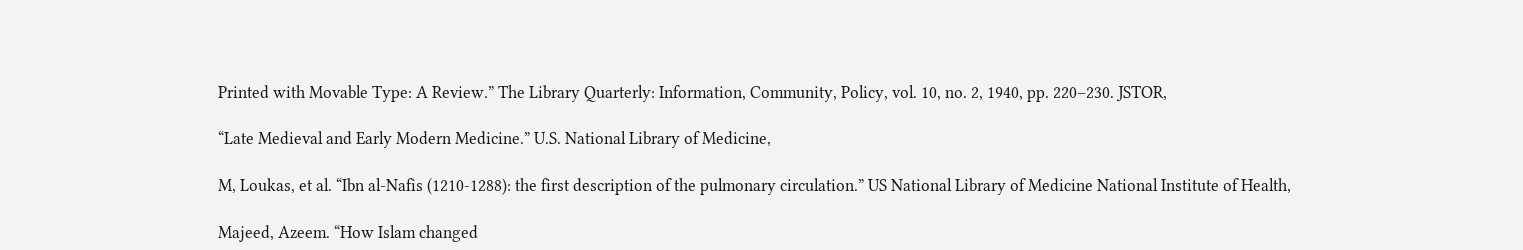Printed with Movable Type: A Review.” The Library Quarterly: Information, Community, Policy, vol. 10, no. 2, 1940, pp. 220–230. JSTOR,

“Late Medieval and Early Modern Medicine.” U.S. National Library of Medicine,

M, Loukas, et al. “Ibn al-Nafis (1210-1288): the first description of the pulmonary circulation.” US National Library of Medicine National Institute of Health,

Majeed, Azeem. “How Islam changed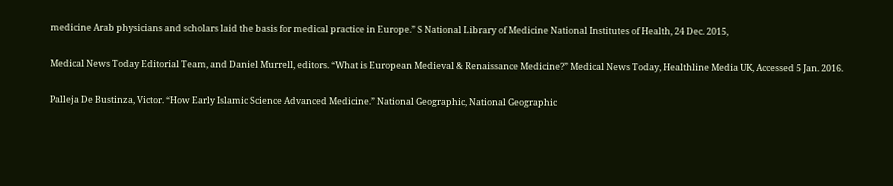medicine Arab physicians and scholars laid the basis for medical practice in Europe.” S National Library of Medicine National Institutes of Health, 24 Dec. 2015,

Medical News Today Editorial Team, and Daniel Murrell, editors. “What is European Medieval & Renaissance Medicine?” Medical News Today, Healthline Media UK, Accessed 5 Jan. 2016.

Palleja De Bustinza, Victor. “How Early Islamic Science Advanced Medicine.” National Geographic, National Geographic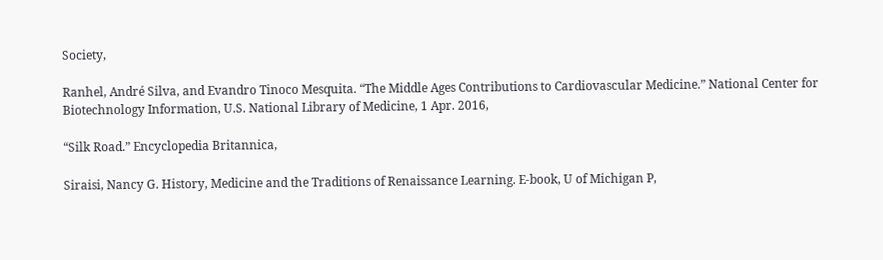Society,

Ranhel, André Silva, and Evandro Tinoco Mesquita. “The Middle Ages Contributions to Cardiovascular Medicine.” National Center for Biotechnology Information, U.S. National Library of Medicine, 1 Apr. 2016,

“Silk Road.” Encyclopedia Britannica,

Siraisi, Nancy G. History, Medicine and the Traditions of Renaissance Learning. E-book, U of Michigan P,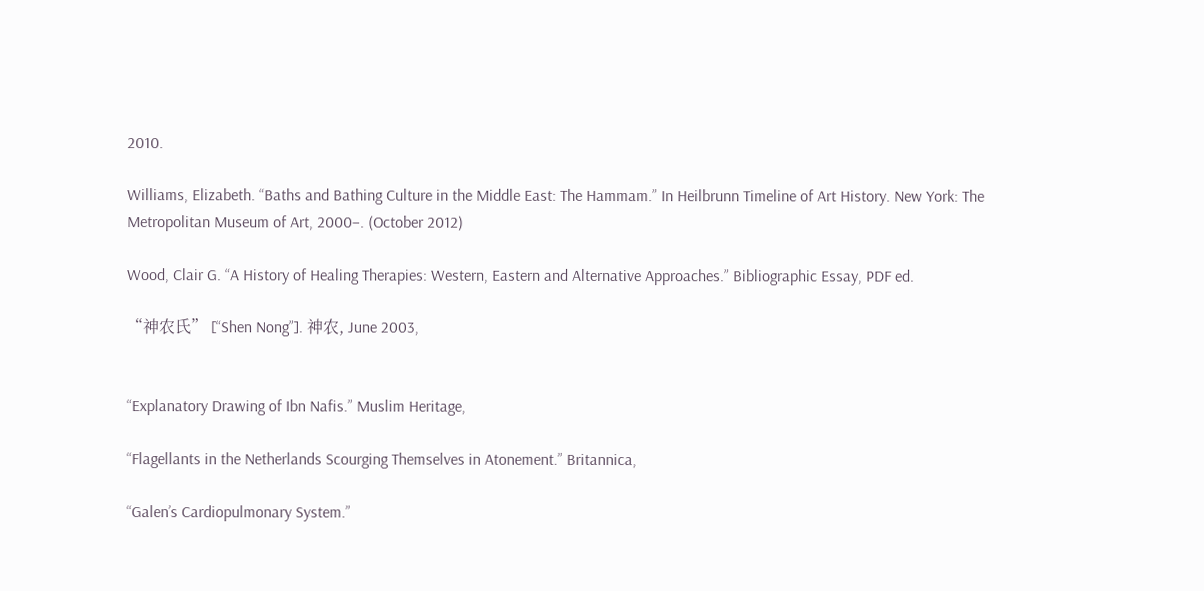2010.

Williams, Elizabeth. “Baths and Bathing Culture in the Middle East: The Hammam.” In Heilbrunn Timeline of Art History. New York: The Metropolitan Museum of Art, 2000–. (October 2012)

Wood, Clair G. “A History of Healing Therapies: Western, Eastern and Alternative Approaches.” Bibliographic Essay, PDF ed.

“神农氏” [“Shen Nong”]. 神农, June 2003,


“Explanatory Drawing of Ibn Nafis.” Muslim Heritage,

“Flagellants in the Netherlands Scourging Themselves in Atonement.” Britannica,

“Galen’s Cardiopulmonary System.”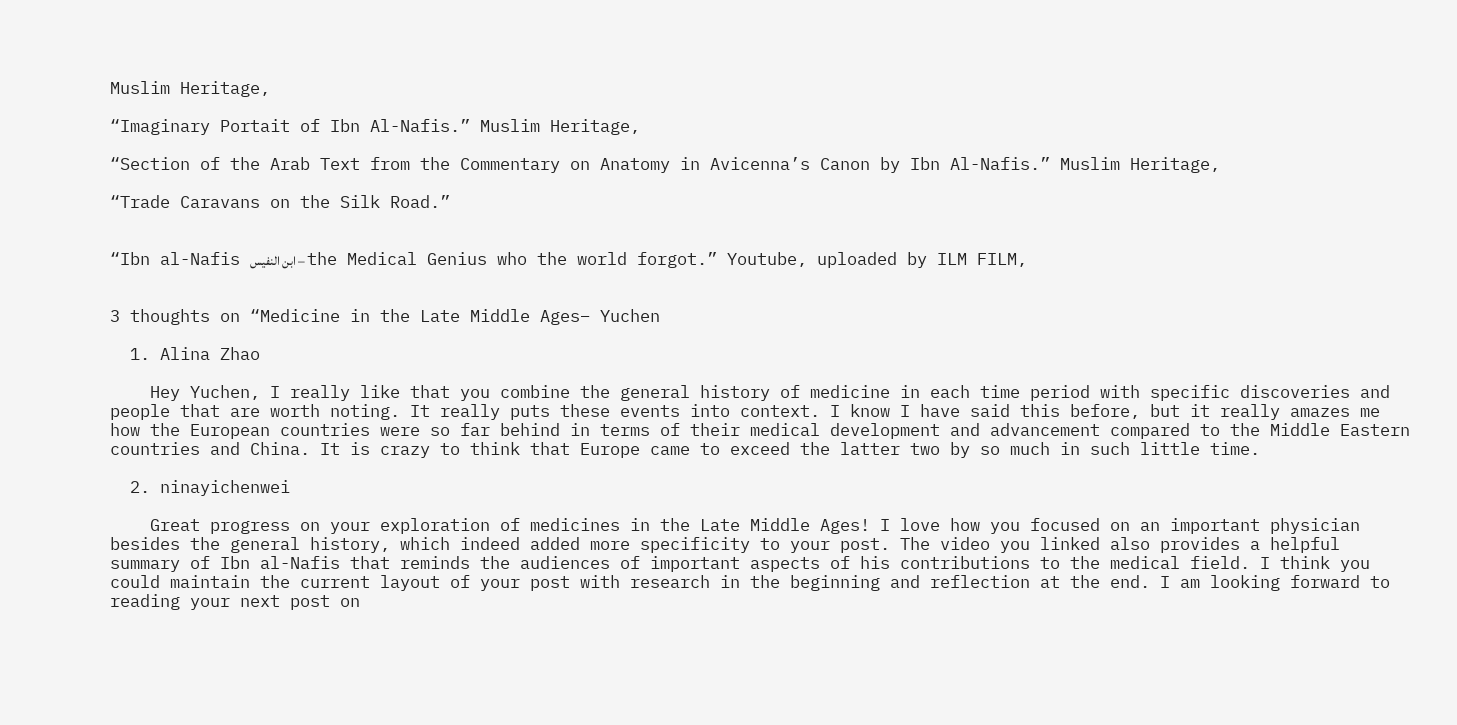Muslim Heritage,

“Imaginary Portait of Ibn Al-Nafis.” Muslim Heritage,

“Section of the Arab Text from the Commentary on Anatomy in Avicenna’s Canon by Ibn Al-Nafis.” Muslim Heritage,

“Trade Caravans on the Silk Road.”


“Ibn al-Nafis ابن النفيس – the Medical Genius who the world forgot.” Youtube, uploaded by ILM FILM,


3 thoughts on “Medicine in the Late Middle Ages– Yuchen

  1. Alina Zhao

    Hey Yuchen, I really like that you combine the general history of medicine in each time period with specific discoveries and people that are worth noting. It really puts these events into context. I know I have said this before, but it really amazes me how the European countries were so far behind in terms of their medical development and advancement compared to the Middle Eastern countries and China. It is crazy to think that Europe came to exceed the latter two by so much in such little time.

  2. ninayichenwei

    Great progress on your exploration of medicines in the Late Middle Ages! I love how you focused on an important physician besides the general history, which indeed added more specificity to your post. The video you linked also provides a helpful summary of Ibn al-Nafis that reminds the audiences of important aspects of his contributions to the medical field. I think you could maintain the current layout of your post with research in the beginning and reflection at the end. I am looking forward to reading your next post on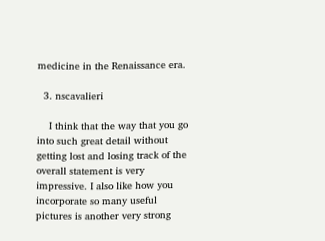medicine in the Renaissance era.

  3. nscavalieri

    I think that the way that you go into such great detail without getting lost and losing track of the overall statement is very impressive. I also like how you incorporate so many useful pictures is another very strong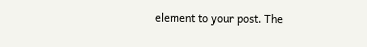element to your post. The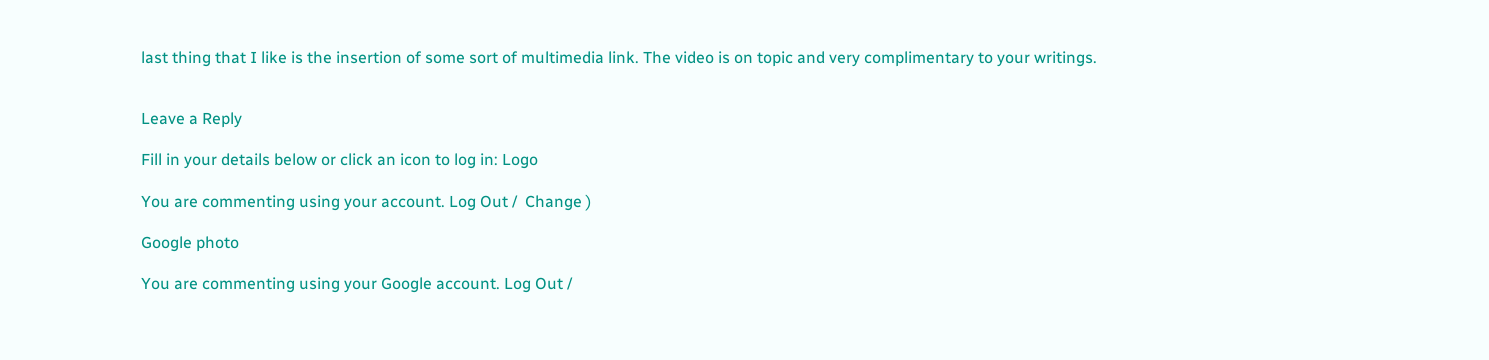last thing that I like is the insertion of some sort of multimedia link. The video is on topic and very complimentary to your writings.


Leave a Reply

Fill in your details below or click an icon to log in: Logo

You are commenting using your account. Log Out /  Change )

Google photo

You are commenting using your Google account. Log Out /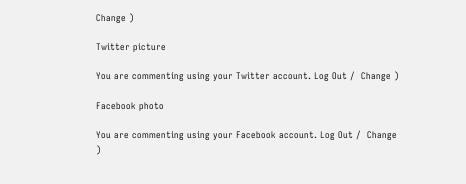Change )

Twitter picture

You are commenting using your Twitter account. Log Out /  Change )

Facebook photo

You are commenting using your Facebook account. Log Out /  Change )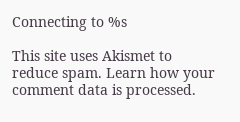Connecting to %s

This site uses Akismet to reduce spam. Learn how your comment data is processed.